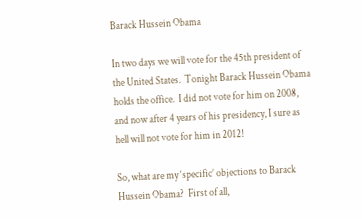Barack Hussein Obama

In two days we will vote for the 45th president of the United States.  Tonight Barack Hussein Obama holds the office.  I did not vote for him on 2008, and now after 4 years of his presidency, I sure as hell will not vote for him in 2012!

So, what are my ‘specific’ objections to Barack Hussein Obama?  First of all,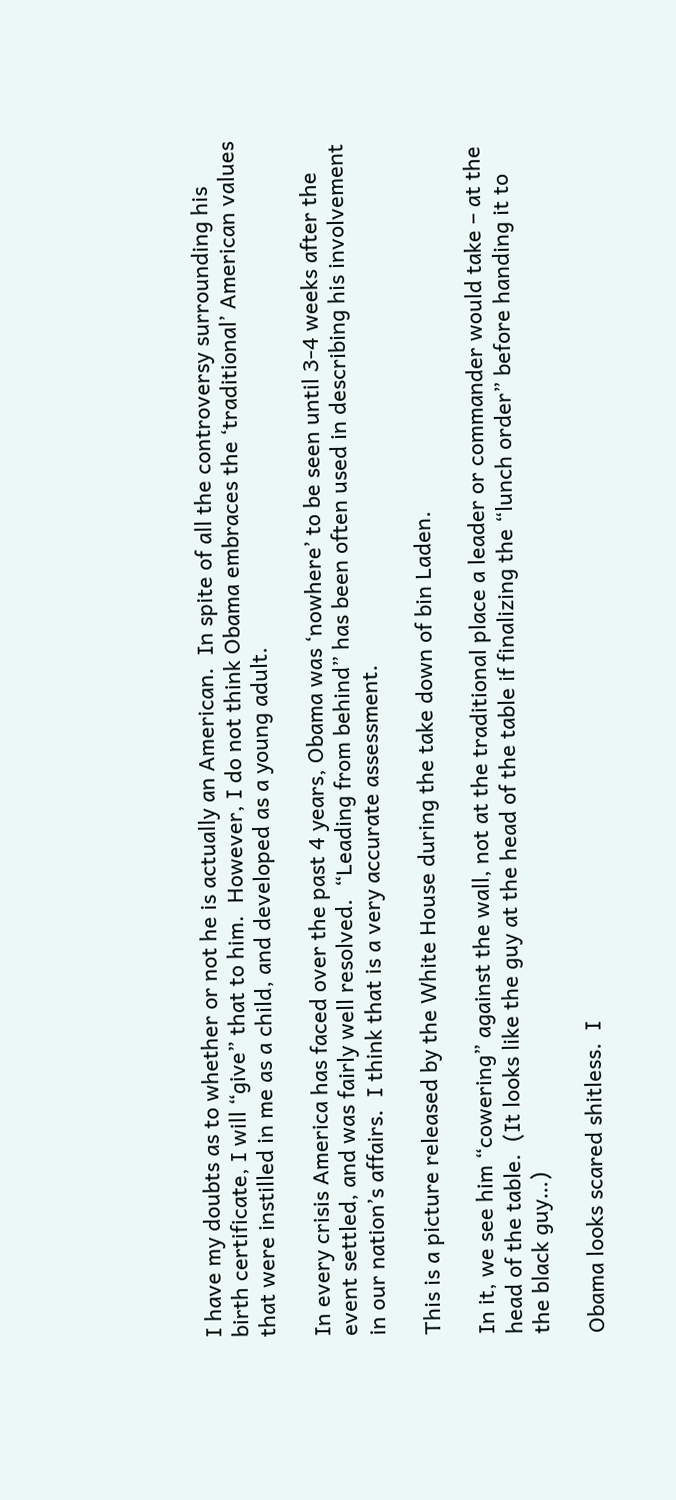I have my doubts as to whether or not he is actually an American.  In spite of all the controversy surrounding his birth certificate, I will “give” that to him.  However, I do not think Obama embraces the ‘traditional’ American values that were instilled in me as a child, and developed as a young adult.

In every crisis America has faced over the past 4 years, Obama was ‘nowhere’ to be seen until 3-4 weeks after the event settled, and was fairly well resolved.  “Leading from behind” has been often used in describing his involvement in our nation’s affairs.  I think that is a very accurate assessment.

This is a picture released by the White House during the take down of bin Laden.

In it, we see him “cowering” against the wall, not at the traditional place a leader or commander would take – at the head of the table.  (It looks like the guy at the head of the table if finalizing the “lunch order” before handing it to the black guy…)

Obama looks scared shitless.  I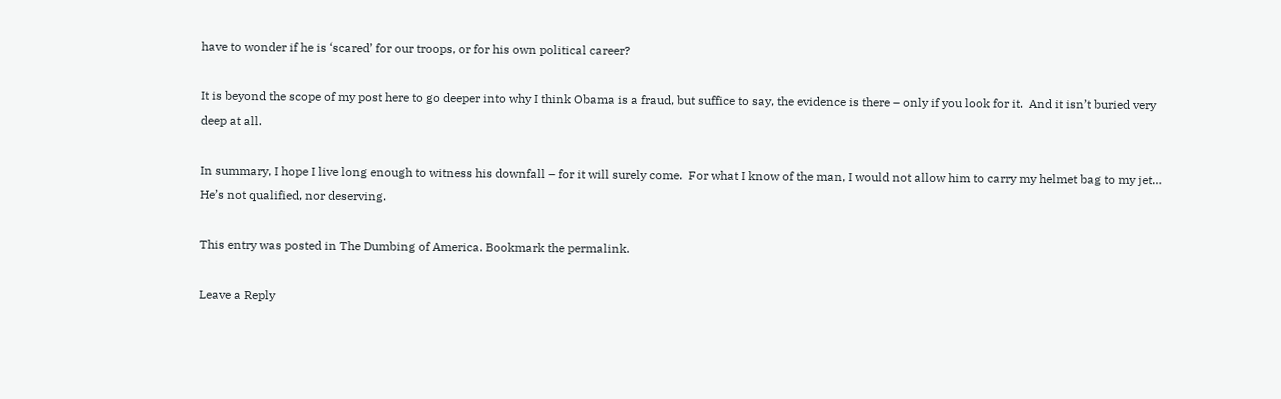have to wonder if he is ‘scared’ for our troops, or for his own political career?

It is beyond the scope of my post here to go deeper into why I think Obama is a fraud, but suffice to say, the evidence is there – only if you look for it.  And it isn’t buried very deep at all.

In summary, I hope I live long enough to witness his downfall – for it will surely come.  For what I know of the man, I would not allow him to carry my helmet bag to my jet… He’s not qualified, nor deserving.

This entry was posted in The Dumbing of America. Bookmark the permalink.

Leave a Reply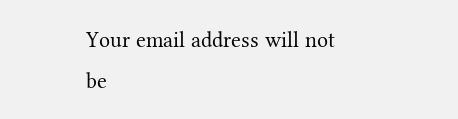Your email address will not be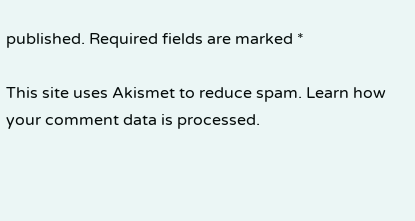published. Required fields are marked *

This site uses Akismet to reduce spam. Learn how your comment data is processed.